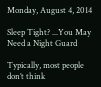Monday, August 4, 2014

Sleep Tight? ...You May Need a Night Guard

Typically, most people don’t think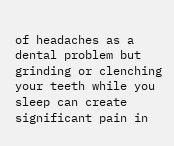of headaches as a dental problem but grinding or clenching your teeth while you sleep can create significant pain in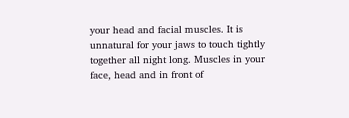your head and facial muscles. It is unnatural for your jaws to touch tightly together all night long. Muscles in your face, head and in front of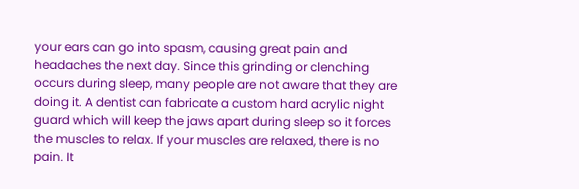your ears can go into spasm, causing great pain and headaches the next day. Since this grinding or clenching occurs during sleep, many people are not aware that they are doing it. A dentist can fabricate a custom hard acrylic night guard which will keep the jaws apart during sleep so it forces the muscles to relax. If your muscles are relaxed, there is no pain. It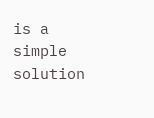is a simple solution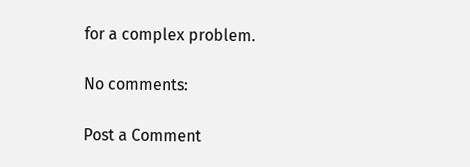for a complex problem.

No comments:

Post a Comment